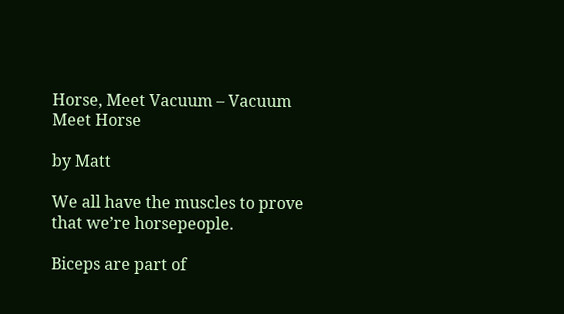Horse, Meet Vacuum – Vacuum Meet Horse

by Matt

We all have the muscles to prove that we’re horsepeople.

Biceps are part of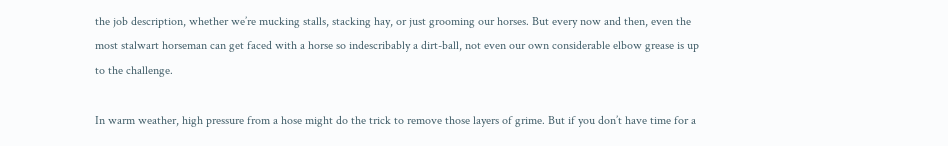the job description, whether we’re mucking stalls, stacking hay, or just grooming our horses. But every now and then, even the most stalwart horseman can get faced with a horse so indescribably a dirt-ball, not even our own considerable elbow grease is up to the challenge.

In warm weather, high pressure from a hose might do the trick to remove those layers of grime. But if you don’t have time for a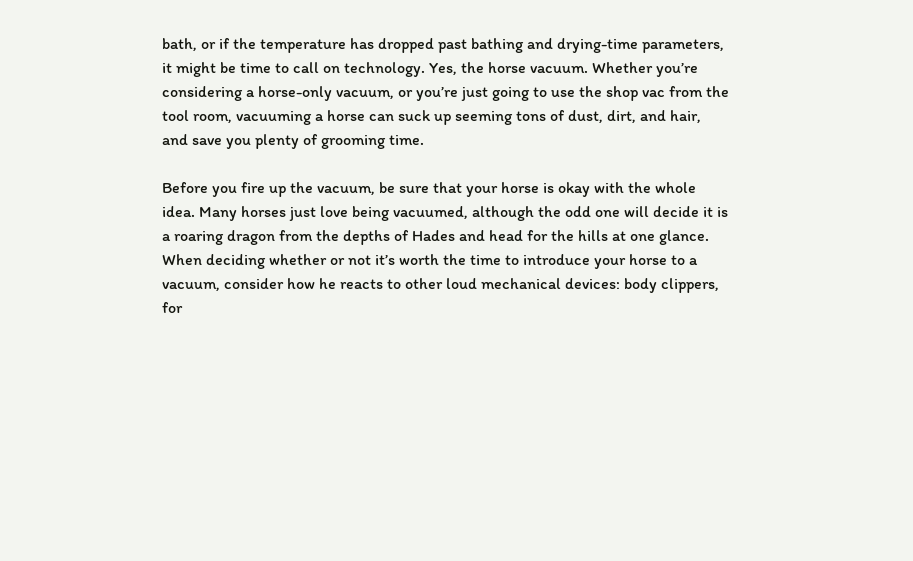bath, or if the temperature has dropped past bathing and drying-time parameters, it might be time to call on technology. Yes, the horse vacuum. Whether you’re considering a horse-only vacuum, or you’re just going to use the shop vac from the tool room, vacuuming a horse can suck up seeming tons of dust, dirt, and hair, and save you plenty of grooming time.

Before you fire up the vacuum, be sure that your horse is okay with the whole idea. Many horses just love being vacuumed, although the odd one will decide it is a roaring dragon from the depths of Hades and head for the hills at one glance. When deciding whether or not it’s worth the time to introduce your horse to a vacuum, consider how he reacts to other loud mechanical devices: body clippers, for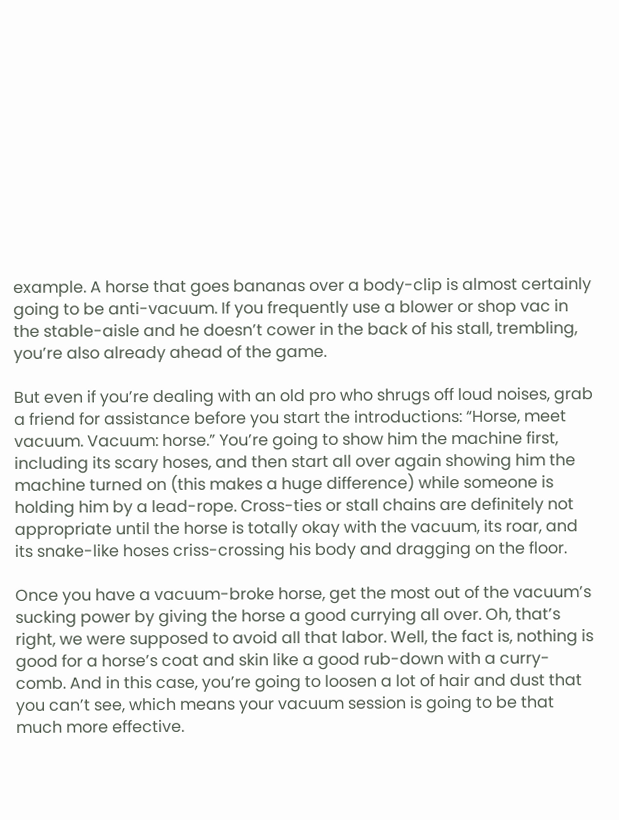example. A horse that goes bananas over a body-clip is almost certainly going to be anti-vacuum. If you frequently use a blower or shop vac in the stable-aisle and he doesn’t cower in the back of his stall, trembling, you’re also already ahead of the game.

But even if you’re dealing with an old pro who shrugs off loud noises, grab a friend for assistance before you start the introductions: “Horse, meet vacuum. Vacuum: horse.” You’re going to show him the machine first, including its scary hoses, and then start all over again showing him the machine turned on (this makes a huge difference) while someone is holding him by a lead-rope. Cross-ties or stall chains are definitely not appropriate until the horse is totally okay with the vacuum, its roar, and its snake-like hoses criss-crossing his body and dragging on the floor.

Once you have a vacuum-broke horse, get the most out of the vacuum’s sucking power by giving the horse a good currying all over. Oh, that’s right, we were supposed to avoid all that labor. Well, the fact is, nothing is good for a horse’s coat and skin like a good rub-down with a curry-comb. And in this case, you’re going to loosen a lot of hair and dust that you can’t see, which means your vacuum session is going to be that much more effective.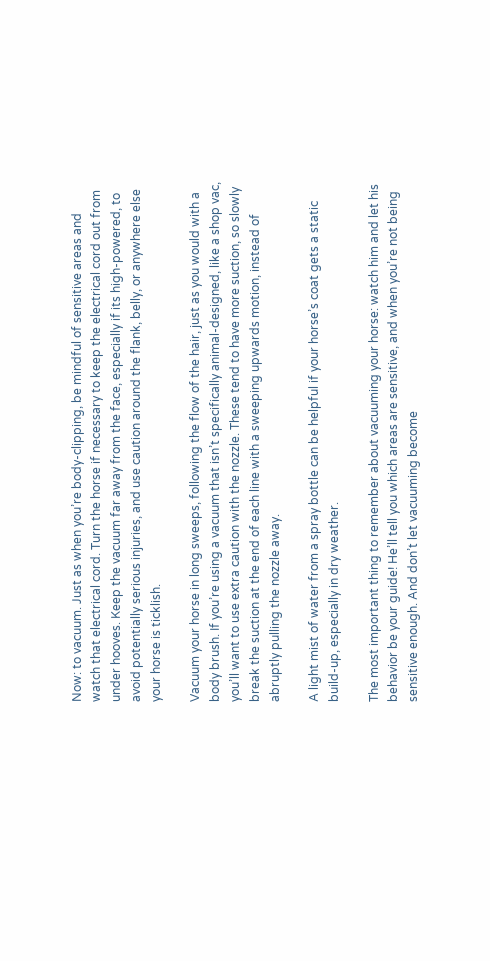Now: to vacuum. Just as when you’re body-clipping, be mindful of sensitive areas and watch that electrical cord. Turn the horse if necessary to keep the electrical cord out from under hooves. Keep the vacuum far away from the face, especially if its high-powered, to avoid potentially serious injuries, and use caution around the flank, belly, or anywhere else your horse is ticklish.

Vacuum your horse in long sweeps, following the flow of the hair, just as you would with a body brush. If you’re using a vacuum that isn’t specifically animal-designed, like a shop vac, you’ll want to use extra caution with the nozzle. These tend to have more suction, so slowly break the suction at the end of each line with a sweeping upwards motion, instead of abruptly pulling the nozzle away.

A light mist of water from a spray bottle can be helpful if your horse’s coat gets a static build-up, especially in dry weather.

The most important thing to remember about vacuuming your horse: watch him and let his behavior be your guide! He’ll tell you which areas are sensitive, and when you’re not being sensitive enough. And don’t let vacuuming become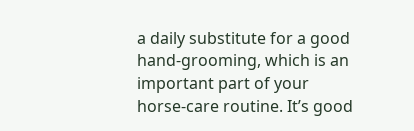a daily substitute for a good hand-grooming, which is an important part of your horse-care routine. It’s good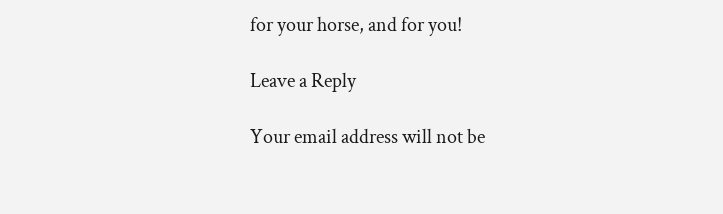for your horse, and for you!

Leave a Reply

Your email address will not be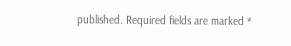published. Required fields are marked *